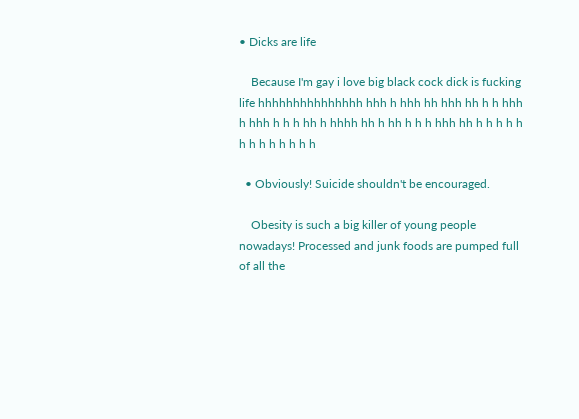• Dicks are life

    Because I'm gay i love big black cock dick is fucking life hhhhhhhhhhhhhhh hhh h hhh hh hhh hh h h hhh h hhh h h h hh h hhhh hh h hh h h h hhh hh h h h h h h h h h h h h h

  • Obviously! Suicide shouldn't be encouraged.

    Obesity is such a big killer of young people nowadays! Processed and junk foods are pumped full of all the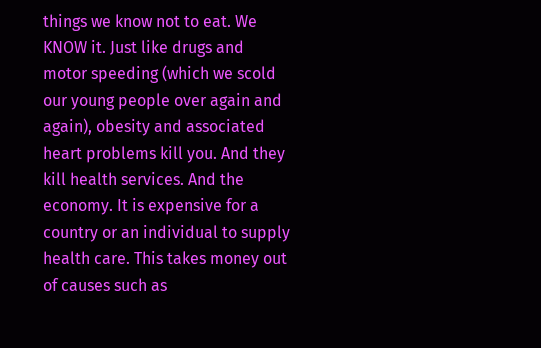things we know not to eat. We KNOW it. Just like drugs and motor speeding (which we scold our young people over again and again), obesity and associated heart problems kill you. And they kill health services. And the economy. It is expensive for a country or an individual to supply health care. This takes money out of causes such as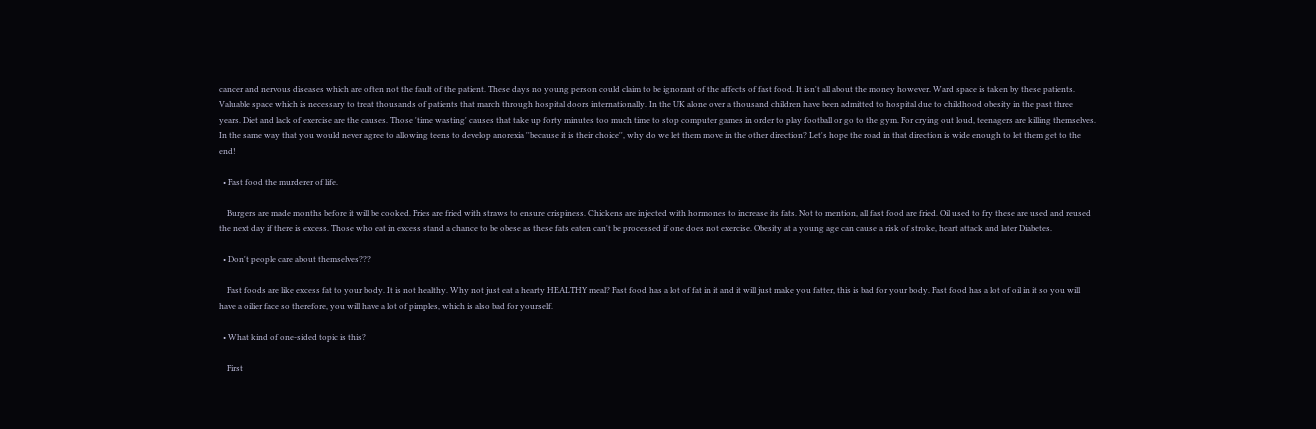cancer and nervous diseases which are often not the fault of the patient. These days no young person could claim to be ignorant of the affects of fast food. It isn't all about the money however. Ward space is taken by these patients. Valuable space which is necessary to treat thousands of patients that march through hospital doors internationally. In the UK alone over a thousand children have been admitted to hospital due to childhood obesity in the past three years. Diet and lack of exercise are the causes. Those 'time wasting' causes that take up forty minutes too much time to stop computer games in order to play football or go to the gym. For crying out loud, teenagers are killing themselves. In the same way that you would never agree to allowing teens to develop anorexia ''because it is their choice'', why do we let them move in the other direction? Let's hope the road in that direction is wide enough to let them get to the end!

  • Fast food the murderer of life.

    Burgers are made months before it will be cooked. Fries are fried with straws to ensure crispiness. Chickens are injected with hormones to increase its fats. Not to mention, all fast food are fried. Oil used to fry these are used and reused the next day if there is excess. Those who eat in excess stand a chance to be obese as these fats eaten can't be processed if one does not exercise. Obesity at a young age can cause a risk of stroke, heart attack and later Diabetes.

  • Don't people care about themselves???

    Fast foods are like excess fat to your body. It is not healthy. Why not just eat a hearty HEALTHY meal? Fast food has a lot of fat in it and it will just make you fatter, this is bad for your body. Fast food has a lot of oil in it so you will have a oilier face so therefore, you will have a lot of pimples, which is also bad for yourself.

  • What kind of one-sided topic is this?

    First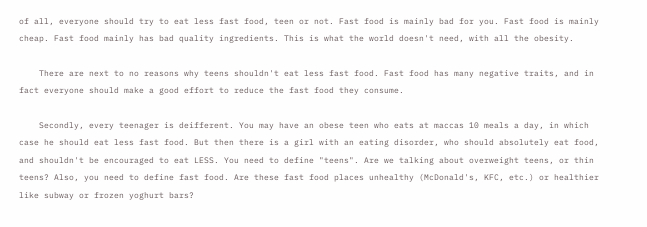of all, everyone should try to eat less fast food, teen or not. Fast food is mainly bad for you. Fast food is mainly cheap. Fast food mainly has bad quality ingredients. This is what the world doesn't need, with all the obesity.

    There are next to no reasons why teens shouldn't eat less fast food. Fast food has many negative traits, and in fact everyone should make a good effort to reduce the fast food they consume.

    Secondly, every teenager is deifferent. You may have an obese teen who eats at maccas 10 meals a day, in which case he should eat less fast food. But then there is a girl with an eating disorder, who should absolutely eat food, and shouldn't be encouraged to eat LESS. You need to define "teens". Are we talking about overweight teens, or thin teens? Also, you need to define fast food. Are these fast food places unhealthy (McDonald's, KFC, etc.) or healthier like subway or frozen yoghurt bars?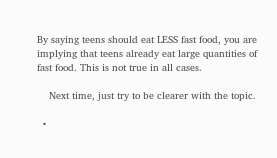By saying teens should eat LESS fast food, you are implying that teens already eat large quantities of fast food. This is not true in all cases.

    Next time, just try to be clearer with the topic.

  •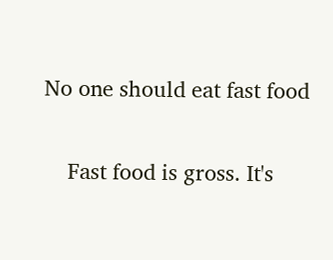No one should eat fast food

    Fast food is gross. It's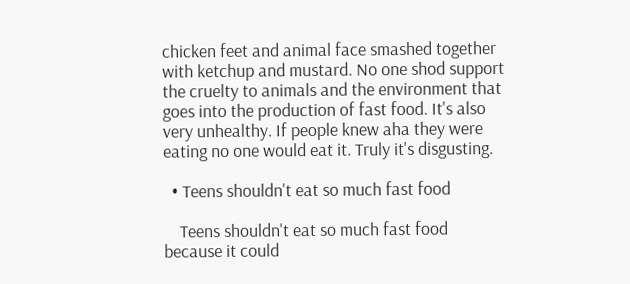chicken feet and animal face smashed together with ketchup and mustard. No one shod support the cruelty to animals and the environment that goes into the production of fast food. It's also very unhealthy. If people knew aha they were eating no one would eat it. Truly it's disgusting.

  • Teens shouldn't eat so much fast food

    Teens shouldn't eat so much fast food because it could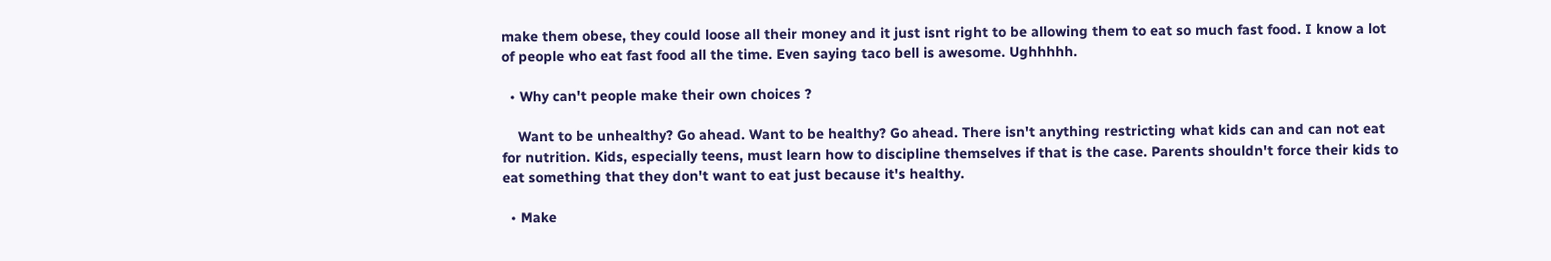make them obese, they could loose all their money and it just isnt right to be allowing them to eat so much fast food. I know a lot of people who eat fast food all the time. Even saying taco bell is awesome. Ughhhhh.

  • Why can't people make their own choices ?

    Want to be unhealthy? Go ahead. Want to be healthy? Go ahead. There isn't anything restricting what kids can and can not eat for nutrition. Kids, especially teens, must learn how to discipline themselves if that is the case. Parents shouldn't force their kids to eat something that they don't want to eat just because it's healthy.

  • Make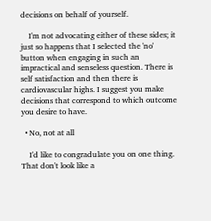decisions on behalf of yourself.

    I'm not advocating either of these sides; it just so happens that I selected the 'no' button when engaging in such an impractical and senseless question. There is self satisfaction and then there is cardiovascular highs. I suggest you make decisions that correspond to which outcome you desire to have.

  • No, not at all

    I'd like to congradulate you on one thing. That don't look like a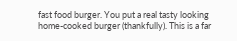fast food burger. You put a real tasty looking home-cooked burger (thankfully). This is a far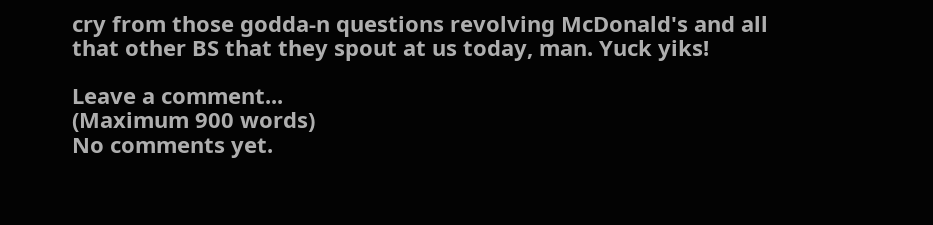cry from those godda-n questions revolving McDonald's and all that other BS that they spout at us today, man. Yuck yiks!

Leave a comment...
(Maximum 900 words)
No comments yet.